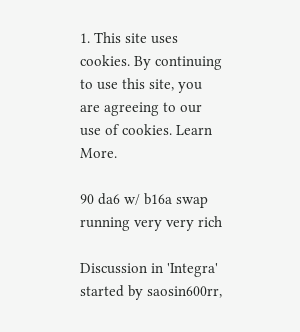1. This site uses cookies. By continuing to use this site, you are agreeing to our use of cookies. Learn More.

90 da6 w/ b16a swap running very very rich

Discussion in 'Integra' started by saosin600rr,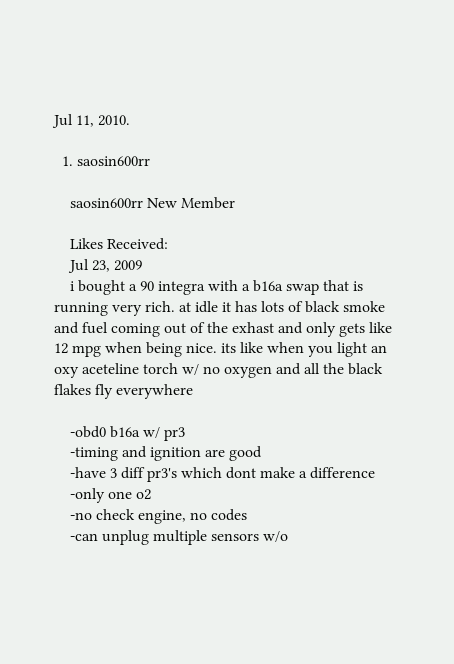Jul 11, 2010.

  1. saosin600rr

    saosin600rr New Member

    Likes Received:
    Jul 23, 2009
    i bought a 90 integra with a b16a swap that is running very rich. at idle it has lots of black smoke and fuel coming out of the exhast and only gets like 12 mpg when being nice. its like when you light an oxy aceteline torch w/ no oxygen and all the black flakes fly everywhere

    -obd0 b16a w/ pr3
    -timing and ignition are good
    -have 3 diff pr3's which dont make a difference
    -only one o2
    -no check engine, no codes
    -can unplug multiple sensors w/o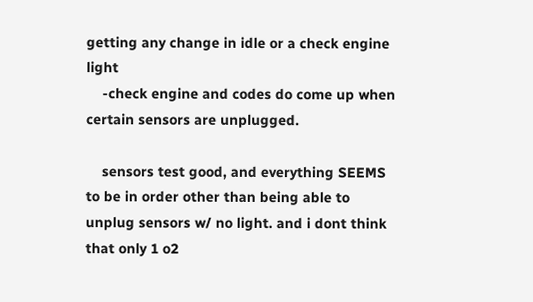getting any change in idle or a check engine light
    -check engine and codes do come up when certain sensors are unplugged.

    sensors test good, and everything SEEMS to be in order other than being able to unplug sensors w/ no light. and i dont think that only 1 o2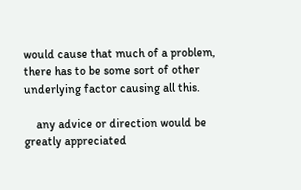would cause that much of a problem, there has to be some sort of other underlying factor causing all this.

    any advice or direction would be greatly appreciated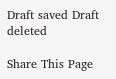Draft saved Draft deleted

Share This Page